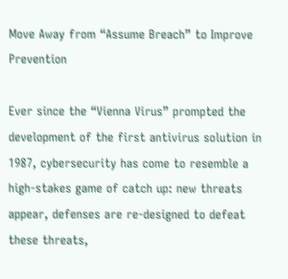Move Away from “Assume Breach” to Improve Prevention

Ever since the “Vienna Virus” prompted the development of the first antivirus solution in 1987, cybersecurity has come to resemble a high-stakes game of catch up: new threats appear, defenses are re-designed to defeat these threats,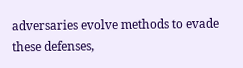adversaries evolve methods to evade these defenses,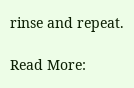rinse and repeat.

Read More: